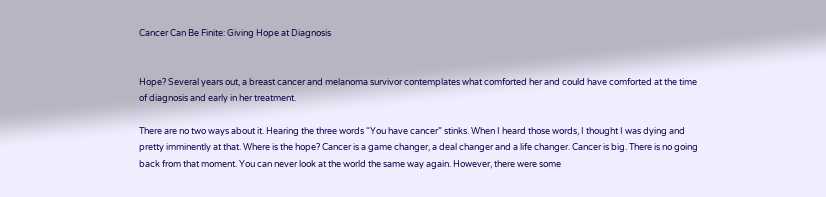Cancer Can Be Finite: Giving Hope at Diagnosis


Hope? Several years out, a breast cancer and melanoma survivor contemplates what comforted her and could have comforted at the time of diagnosis and early in her treatment.

There are no two ways about it. Hearing the three words “You have cancer” stinks. When I heard those words, I thought I was dying and pretty imminently at that. Where is the hope? Cancer is a game changer, a deal changer and a life changer. Cancer is big. There is no going back from that moment. You can never look at the world the same way again. However, there were some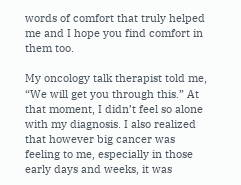words of comfort that truly helped me and I hope you find comfort in them too.

My oncology talk therapist told me, “We will get you through this.” At that moment, I didn’t feel so alone with my diagnosis. I also realized that however big cancer was feeling to me, especially in those early days and weeks, it was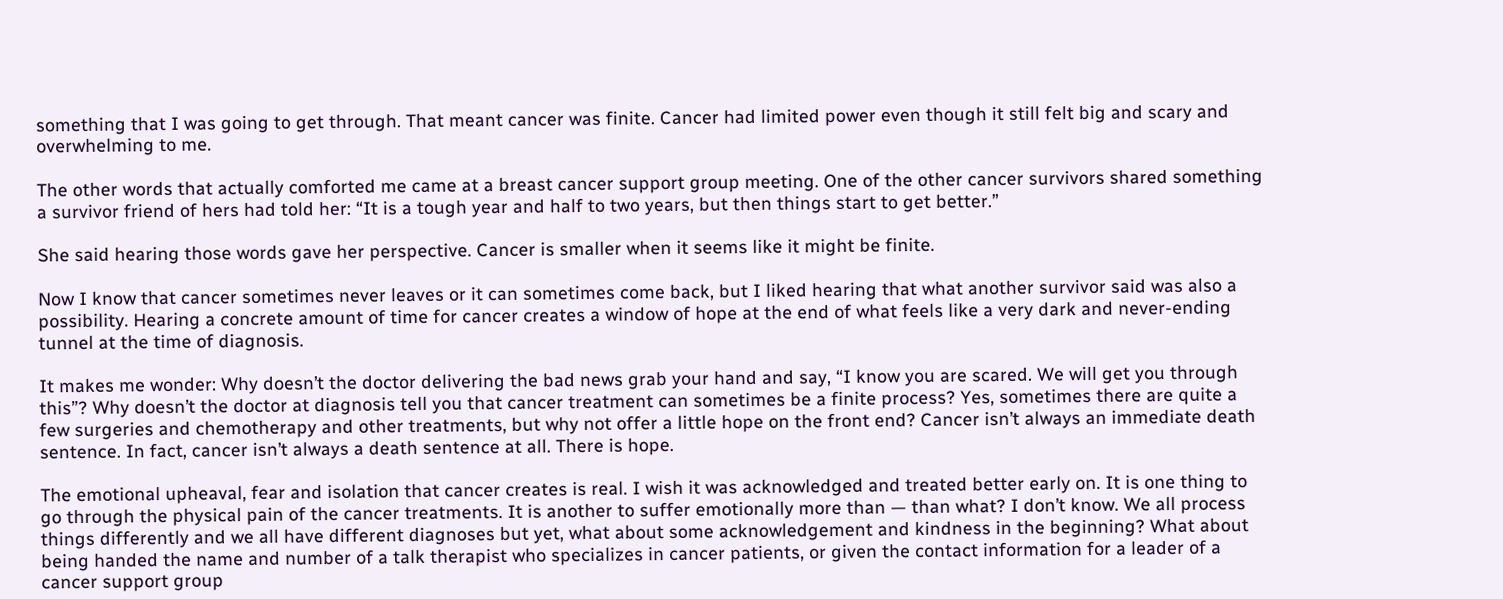something that I was going to get through. That meant cancer was finite. Cancer had limited power even though it still felt big and scary and overwhelming to me.

The other words that actually comforted me came at a breast cancer support group meeting. One of the other cancer survivors shared something a survivor friend of hers had told her: “It is a tough year and half to two years, but then things start to get better.”

She said hearing those words gave her perspective. Cancer is smaller when it seems like it might be finite.

Now I know that cancer sometimes never leaves or it can sometimes come back, but I liked hearing that what another survivor said was also a possibility. Hearing a concrete amount of time for cancer creates a window of hope at the end of what feels like a very dark and never-ending tunnel at the time of diagnosis.

It makes me wonder: Why doesn’t the doctor delivering the bad news grab your hand and say, “I know you are scared. We will get you through this”? Why doesn’t the doctor at diagnosis tell you that cancer treatment can sometimes be a finite process? Yes, sometimes there are quite a few surgeries and chemotherapy and other treatments, but why not offer a little hope on the front end? Cancer isn’t always an immediate death sentence. In fact, cancer isn’t always a death sentence at all. There is hope.

The emotional upheaval, fear and isolation that cancer creates is real. I wish it was acknowledged and treated better early on. It is one thing to go through the physical pain of the cancer treatments. It is another to suffer emotionally more than — than what? I don’t know. We all process things differently and we all have different diagnoses but yet, what about some acknowledgement and kindness in the beginning? What about being handed the name and number of a talk therapist who specializes in cancer patients, or given the contact information for a leader of a cancer support group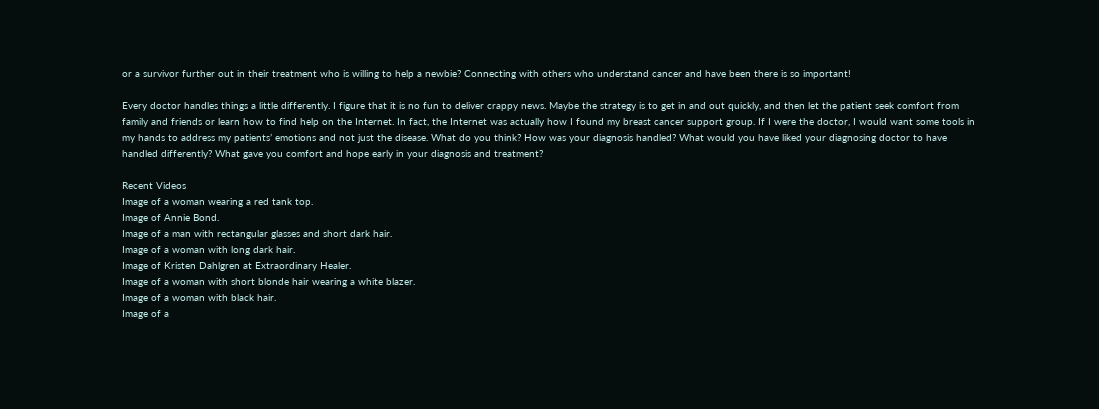or a survivor further out in their treatment who is willing to help a newbie? Connecting with others who understand cancer and have been there is so important!

Every doctor handles things a little differently. I figure that it is no fun to deliver crappy news. Maybe the strategy is to get in and out quickly, and then let the patient seek comfort from family and friends or learn how to find help on the Internet. In fact, the Internet was actually how I found my breast cancer support group. If I were the doctor, I would want some tools in my hands to address my patients’ emotions and not just the disease. What do you think? How was your diagnosis handled? What would you have liked your diagnosing doctor to have handled differently? What gave you comfort and hope early in your diagnosis and treatment?

Recent Videos
Image of a woman wearing a red tank top.
Image of Annie Bond.
Image of a man with rectangular glasses and short dark hair.
Image of a woman with long dark hair.
Image of Kristen Dahlgren at Extraordinary Healer.
Image of a woman with short blonde hair wearing a white blazer.
Image of a woman with black hair.
Image of a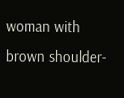woman with brown shoulder-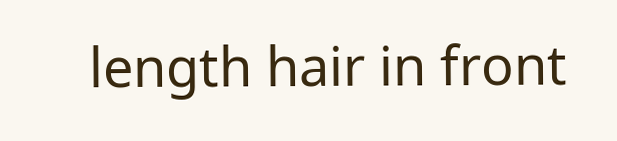length hair in front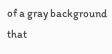of a gray background that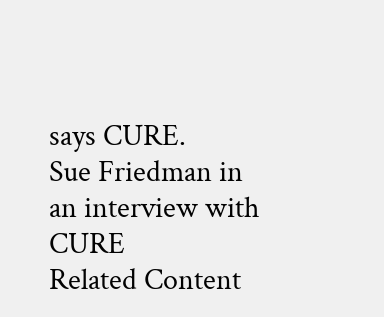says CURE.
Sue Friedman in an interview with CURE
Related Content